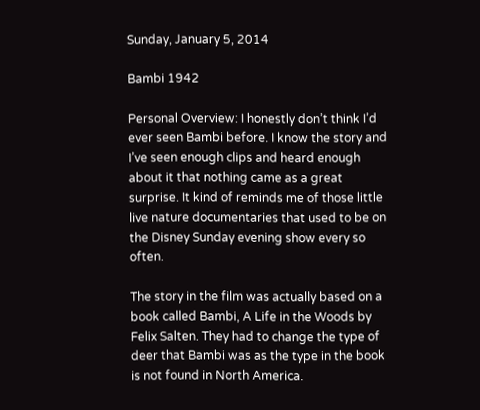Sunday, January 5, 2014

Bambi 1942

Personal Overview: I honestly don’t think I’d ever seen Bambi before. I know the story and I’ve seen enough clips and heard enough about it that nothing came as a great surprise. It kind of reminds me of those little live nature documentaries that used to be on the Disney Sunday evening show every so often.

The story in the film was actually based on a book called Bambi, A Life in the Woods by Felix Salten. They had to change the type of deer that Bambi was as the type in the book is not found in North America.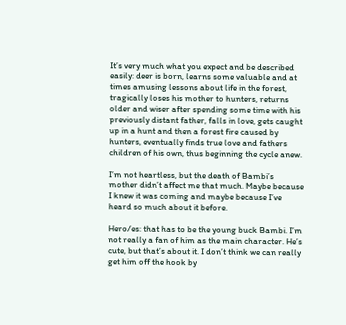It’s very much what you expect and be described easily: deer is born, learns some valuable and at times amusing lessons about life in the forest, tragically loses his mother to hunters, returns older and wiser after spending some time with his previously distant father, falls in love, gets caught up in a hunt and then a forest fire caused by hunters, eventually finds true love and fathers children of his own, thus beginning the cycle anew.

I’m not heartless, but the death of Bambi’s mother didn’t affect me that much. Maybe because I knew it was coming and maybe because I’ve heard so much about it before.

Hero/es: that has to be the young buck Bambi. I’m not really a fan of him as the main character. He’s cute, but that’s about it. I don’t think we can really get him off the hook by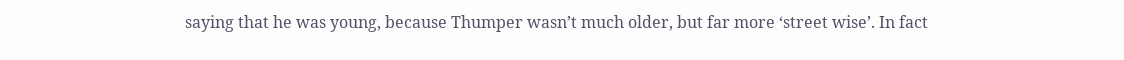saying that he was young, because Thumper wasn’t much older, but far more ‘street wise’. In fact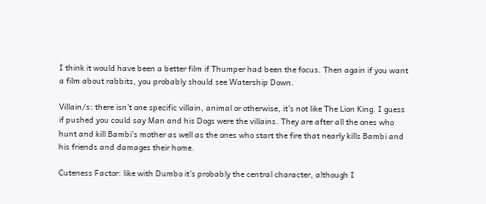I think it would have been a better film if Thumper had been the focus. Then again if you want a film about rabbits, you probably should see Watership Down.

Villain/s: there isn’t one specific villain, animal or otherwise, it’s not like The Lion King. I guess if pushed you could say Man and his Dogs were the villains. They are after all the ones who hunt and kill Bambi’s mother as well as the ones who start the fire that nearly kills Bambi and his friends and damages their home.

Cuteness Factor: like with Dumbo it’s probably the central character, although I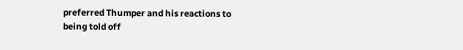preferred Thumper and his reactions to being told off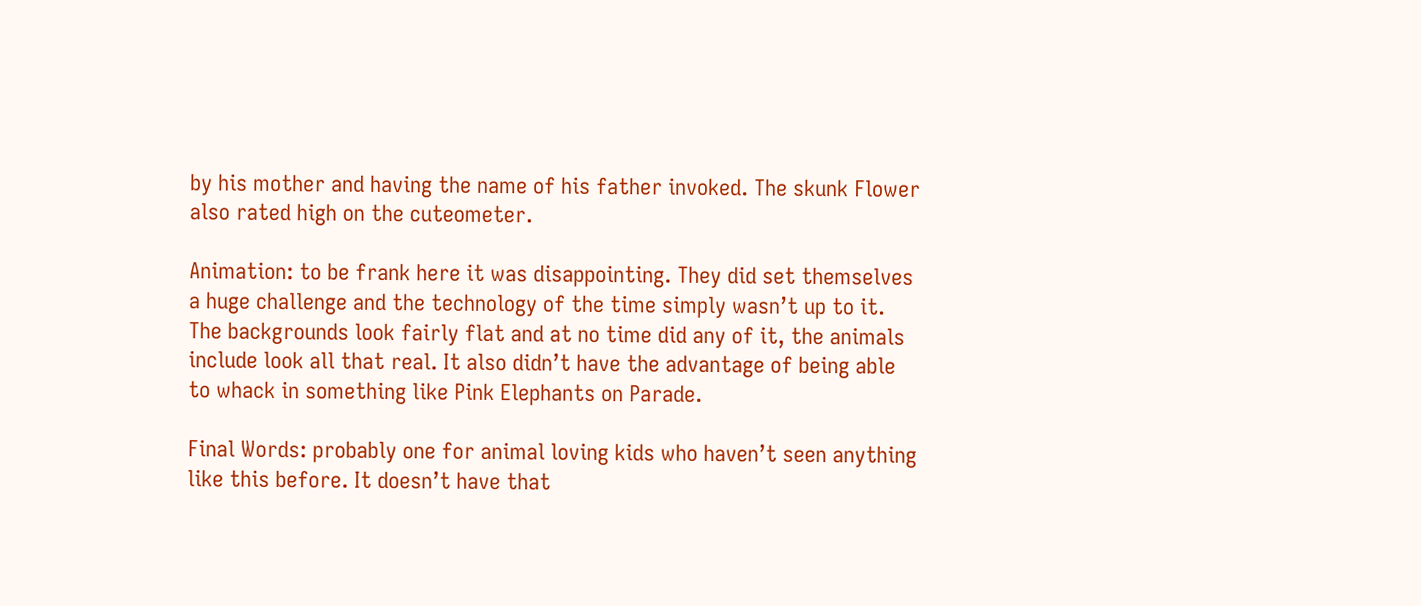by his mother and having the name of his father invoked. The skunk Flower also rated high on the cuteometer.

Animation: to be frank here it was disappointing. They did set themselves a huge challenge and the technology of the time simply wasn’t up to it. The backgrounds look fairly flat and at no time did any of it, the animals include look all that real. It also didn’t have the advantage of being able to whack in something like Pink Elephants on Parade.

Final Words: probably one for animal loving kids who haven’t seen anything like this before. It doesn’t have that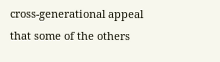cross-generational appeal that some of the others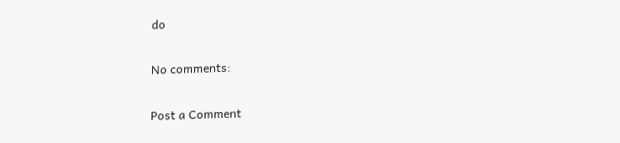do

No comments:

Post a Comment